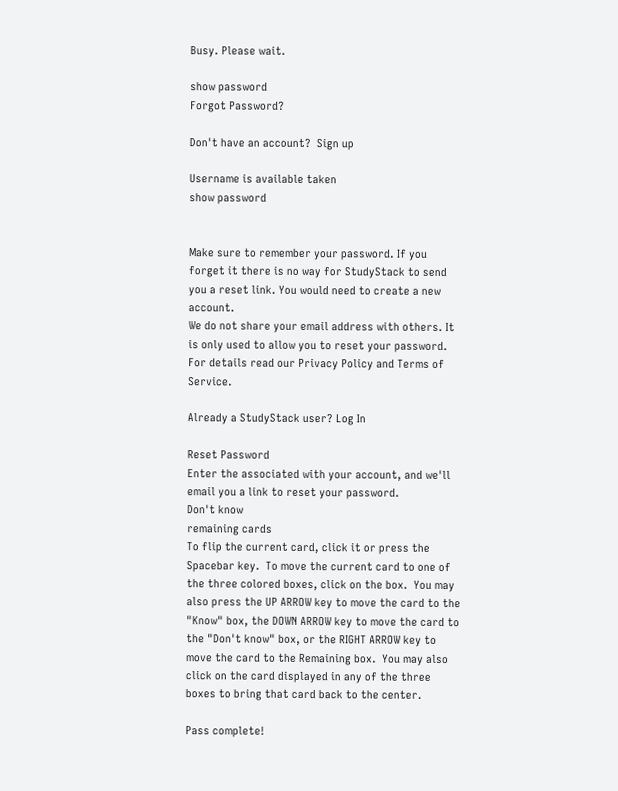Busy. Please wait.

show password
Forgot Password?

Don't have an account?  Sign up

Username is available taken
show password


Make sure to remember your password. If you forget it there is no way for StudyStack to send you a reset link. You would need to create a new account.
We do not share your email address with others. It is only used to allow you to reset your password. For details read our Privacy Policy and Terms of Service.

Already a StudyStack user? Log In

Reset Password
Enter the associated with your account, and we'll email you a link to reset your password.
Don't know
remaining cards
To flip the current card, click it or press the Spacebar key.  To move the current card to one of the three colored boxes, click on the box.  You may also press the UP ARROW key to move the card to the "Know" box, the DOWN ARROW key to move the card to the "Don't know" box, or the RIGHT ARROW key to move the card to the Remaining box.  You may also click on the card displayed in any of the three boxes to bring that card back to the center.

Pass complete!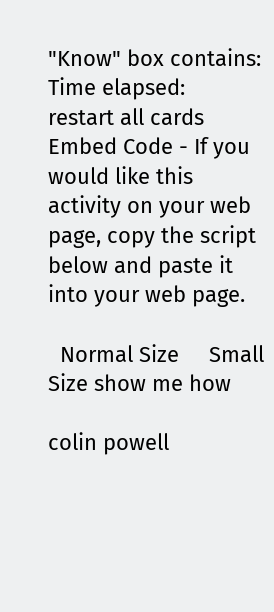"Know" box contains:
Time elapsed:
restart all cards
Embed Code - If you would like this activity on your web page, copy the script below and paste it into your web page.

  Normal Size     Small Size show me how

colin powell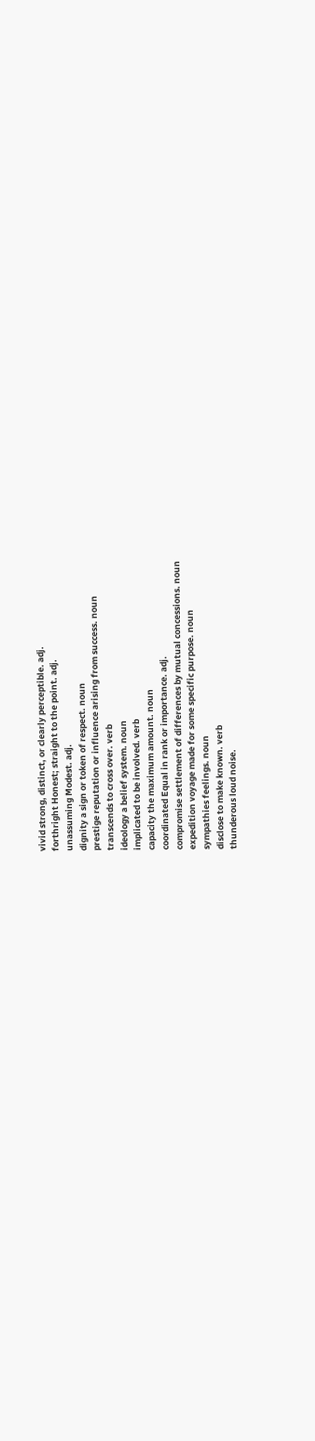vivid strong, distinct, or clearly perceptible. adj.
forthright Honest; straight to the point. adj.
unassuming Modest. adj.
dignity a sign or token of respect. noun
prestige reputation or influence arising from success. noun
transcends to cross over. verb
ideology a belief system. noun
implicated to be involved. verb
capacity the maximum amount. noun
coordinated Equal in rank or importance. adj.
compromise settlement of differences by mutual concessions. noun
expedition voyage made for some specific purpose. noun
sympathies feelings. noun
disclose to make known. verb
thunderous loud noise.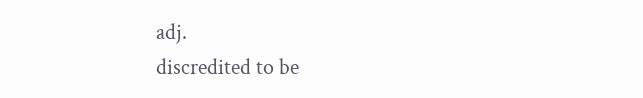adj.
discredited to be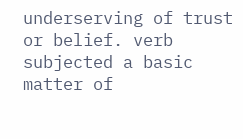underserving of trust or belief. verb
subjected a basic matter of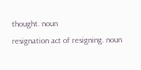thought. noun
resignation act of resigning. noun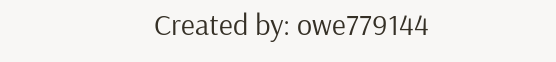Created by: owe779144